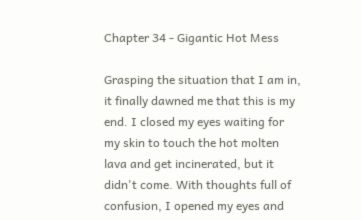Chapter 34 - Gigantic Hot Mess

Grasping the situation that I am in, it finally dawned me that this is my end. I closed my eyes waiting for my skin to touch the hot molten lava and get incinerated, but it didn't come. With thoughts full of confusion, I opened my eyes and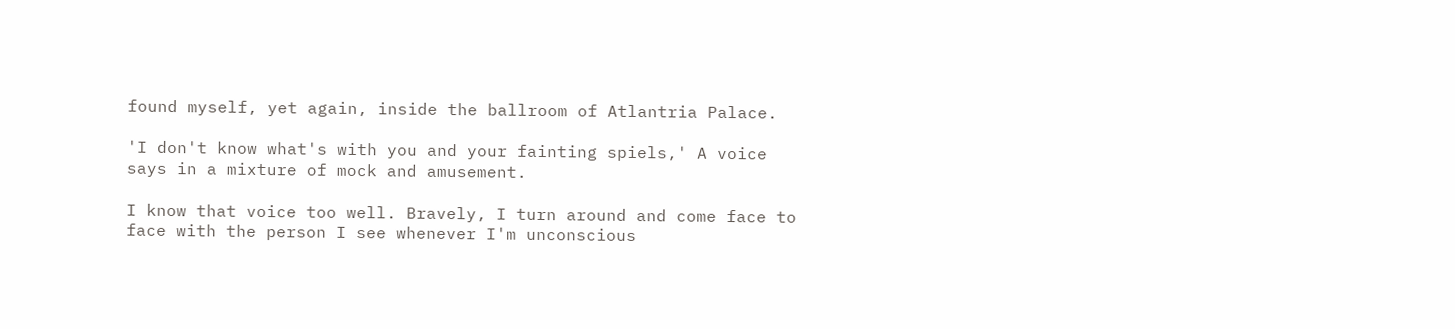found myself, yet again, inside the ballroom of Atlantria Palace.

'I don't know what's with you and your fainting spiels,' A voice says in a mixture of mock and amusement.

I know that voice too well. Bravely, I turn around and come face to face with the person I see whenever I'm unconscious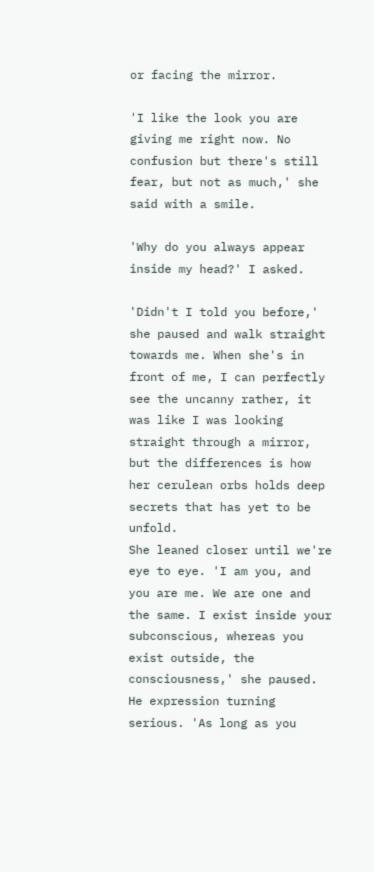or facing the mirror.

'I like the look you are giving me right now. No confusion but there's still fear, but not as much,' she said with a smile.

'Why do you always appear inside my head?' I asked.

'Didn't I told you before,' she paused and walk straight towards me. When she's in front of me, I can perfectly see the uncanny rather, it was like I was looking straight through a mirror, but the differences is how her cerulean orbs holds deep secrets that has yet to be unfold.
She leaned closer until we're eye to eye. 'I am you, and you are me. We are one and the same. I exist inside your subconscious, whereas you exist outside, the consciousness,' she paused. He expression turning serious. 'As long as you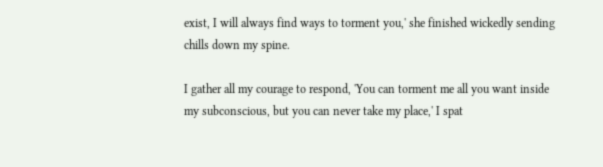exist, I will always find ways to torment you,' she finished wickedly sending chills down my spine.

I gather all my courage to respond, 'You can torment me all you want inside my subconscious, but you can never take my place,' I spat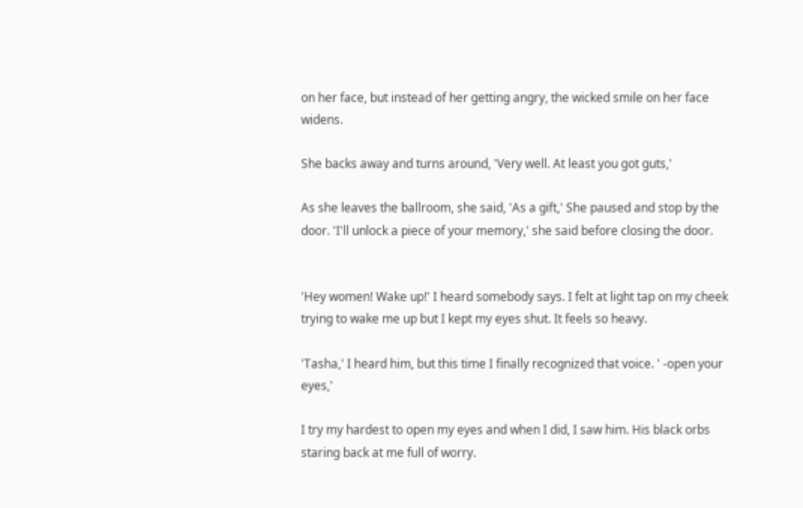on her face, but instead of her getting angry, the wicked smile on her face widens.

She backs away and turns around, 'Very well. At least you got guts,'

As she leaves the ballroom, she said, 'As a gift,' She paused and stop by the door. 'I'll unlock a piece of your memory,' she said before closing the door.


'Hey women! Wake up!' I heard somebody says. I felt at light tap on my cheek trying to wake me up but I kept my eyes shut. It feels so heavy.

'Tasha,' I heard him, but this time I finally recognized that voice. ' -open your eyes,'

I try my hardest to open my eyes and when I did, I saw him. His black orbs staring back at me full of worry.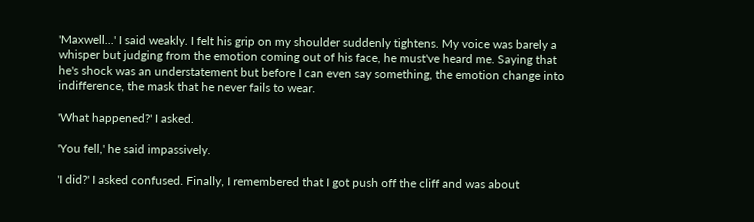'Maxwell...' I said weakly. I felt his grip on my shoulder suddenly tightens. My voice was barely a whisper but judging from the emotion coming out of his face, he must've heard me. Saying that he's shock was an understatement but before I can even say something, the emotion change into indifference, the mask that he never fails to wear.

'What happened?' I asked.

'You fell,' he said impassively.

'I did?' I asked confused. Finally, I remembered that I got push off the cliff and was about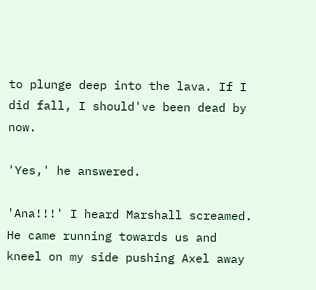to plunge deep into the lava. If I did fall, I should've been dead by now.

'Yes,' he answered.

'Ana!!!' I heard Marshall screamed. He came running towards us and kneel on my side pushing Axel away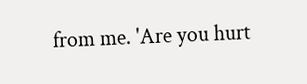from me. 'Are you hurt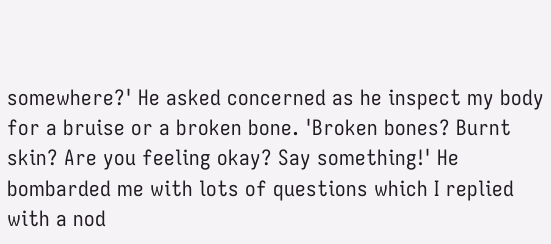somewhere?' He asked concerned as he inspect my body for a bruise or a broken bone. 'Broken bones? Burnt skin? Are you feeling okay? Say something!' He bombarded me with lots of questions which I replied with a nod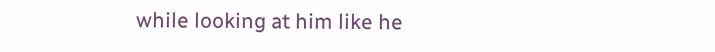while looking at him like he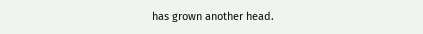has grown another head.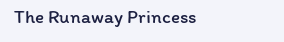The Runaway Princess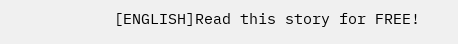[ENGLISH]Read this story for FREE!